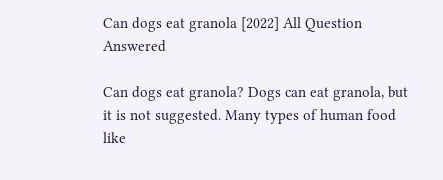Can dogs eat granola [2022] All Question Answered

Can dogs eat granola? Dogs can eat granola, but it is not suggested. Many types of human food like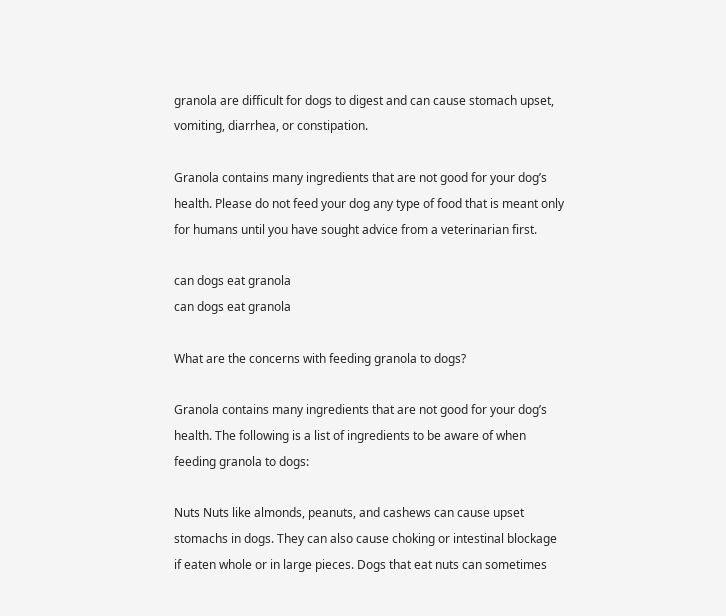granola are difficult for dogs to digest and can cause stomach upset, vomiting, diarrhea, or constipation.

Granola contains many ingredients that are not good for your dog’s health. Please do not feed your dog any type of food that is meant only for humans until you have sought advice from a veterinarian first.

can dogs eat granola
can dogs eat granola

What are the concerns with feeding granola to dogs?

Granola contains many ingredients that are not good for your dog’s health. The following is a list of ingredients to be aware of when feeding granola to dogs:

Nuts Nuts like almonds, peanuts, and cashews can cause upset stomachs in dogs. They can also cause choking or intestinal blockage if eaten whole or in large pieces. Dogs that eat nuts can sometimes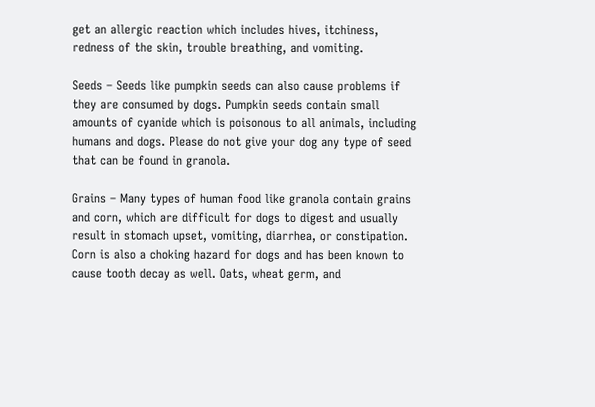get an allergic reaction which includes hives, itchiness, redness of the skin, trouble breathing, and vomiting.

Seeds – Seeds like pumpkin seeds can also cause problems if they are consumed by dogs. Pumpkin seeds contain small amounts of cyanide which is poisonous to all animals, including humans and dogs. Please do not give your dog any type of seed that can be found in granola.

Grains – Many types of human food like granola contain grains and corn, which are difficult for dogs to digest and usually result in stomach upset, vomiting, diarrhea, or constipation. Corn is also a choking hazard for dogs and has been known to cause tooth decay as well. Oats, wheat germ, and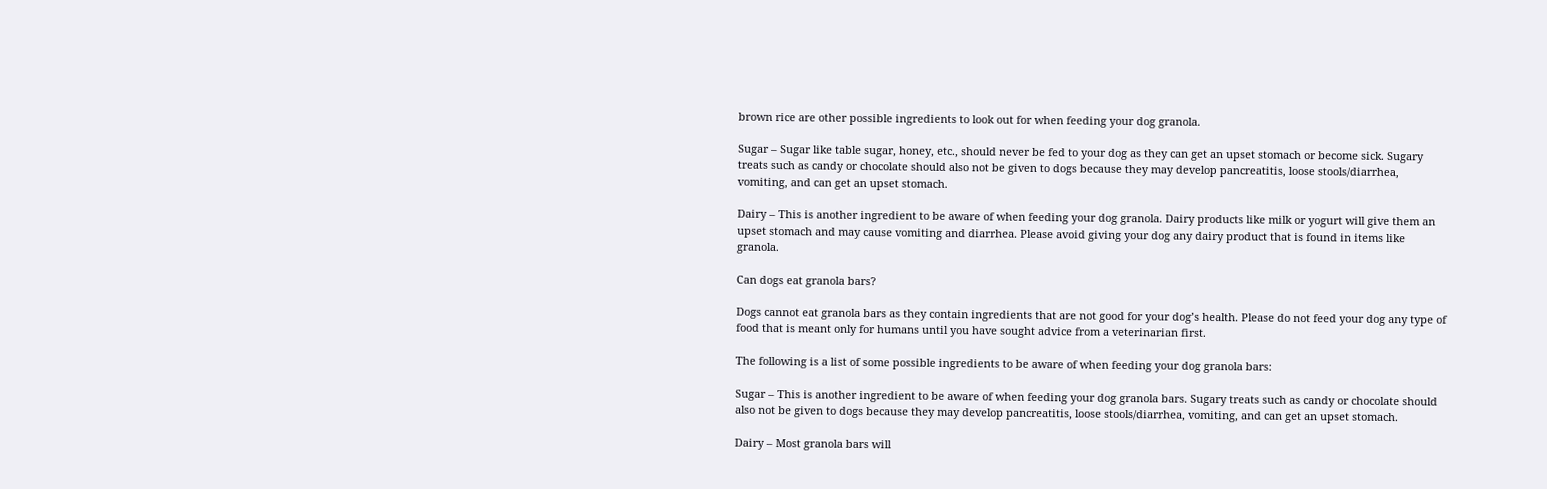brown rice are other possible ingredients to look out for when feeding your dog granola.

Sugar – Sugar like table sugar, honey, etc., should never be fed to your dog as they can get an upset stomach or become sick. Sugary treats such as candy or chocolate should also not be given to dogs because they may develop pancreatitis, loose stools/diarrhea, vomiting, and can get an upset stomach.

Dairy – This is another ingredient to be aware of when feeding your dog granola. Dairy products like milk or yogurt will give them an upset stomach and may cause vomiting and diarrhea. Please avoid giving your dog any dairy product that is found in items like granola.

Can dogs eat granola bars?

Dogs cannot eat granola bars as they contain ingredients that are not good for your dog’s health. Please do not feed your dog any type of food that is meant only for humans until you have sought advice from a veterinarian first.

The following is a list of some possible ingredients to be aware of when feeding your dog granola bars:

Sugar – This is another ingredient to be aware of when feeding your dog granola bars. Sugary treats such as candy or chocolate should also not be given to dogs because they may develop pancreatitis, loose stools/diarrhea, vomiting, and can get an upset stomach.

Dairy – Most granola bars will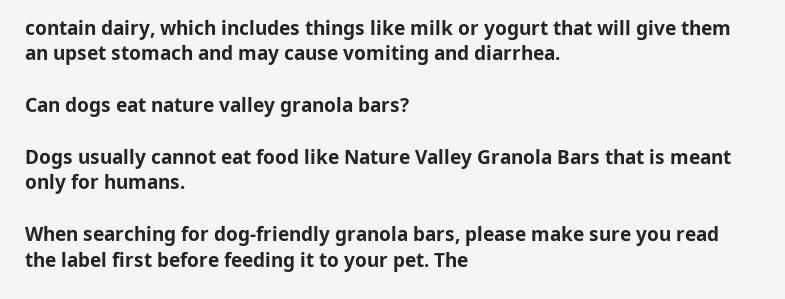contain dairy, which includes things like milk or yogurt that will give them an upset stomach and may cause vomiting and diarrhea.

Can dogs eat nature valley granola bars?

Dogs usually cannot eat food like Nature Valley Granola Bars that is meant only for humans.

When searching for dog-friendly granola bars, please make sure you read the label first before feeding it to your pet. The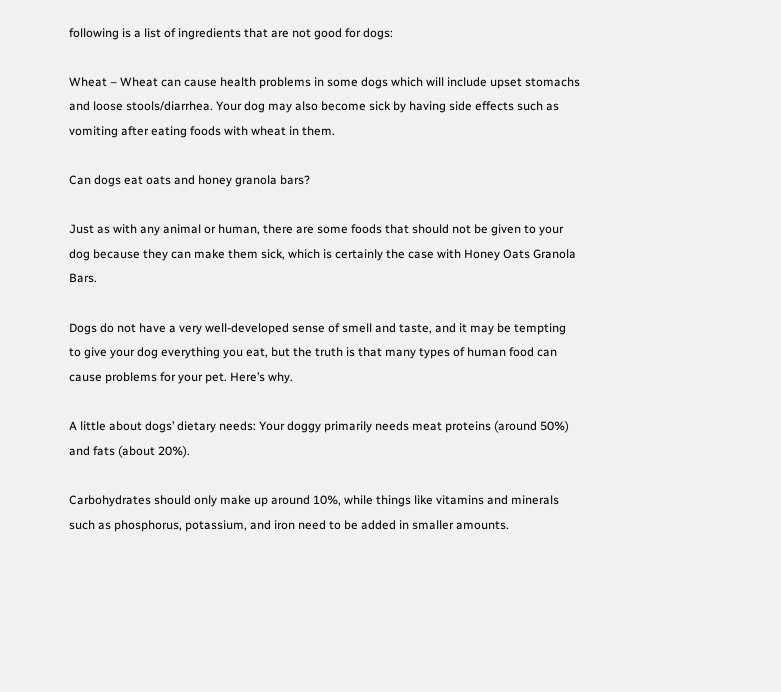following is a list of ingredients that are not good for dogs:

Wheat – Wheat can cause health problems in some dogs which will include upset stomachs and loose stools/diarrhea. Your dog may also become sick by having side effects such as vomiting after eating foods with wheat in them.

Can dogs eat oats and honey granola bars?

Just as with any animal or human, there are some foods that should not be given to your dog because they can make them sick, which is certainly the case with Honey Oats Granola Bars.

Dogs do not have a very well-developed sense of smell and taste, and it may be tempting to give your dog everything you eat, but the truth is that many types of human food can cause problems for your pet. Here’s why.

A little about dogs’ dietary needs: Your doggy primarily needs meat proteins (around 50%) and fats (about 20%).

Carbohydrates should only make up around 10%, while things like vitamins and minerals such as phosphorus, potassium, and iron need to be added in smaller amounts.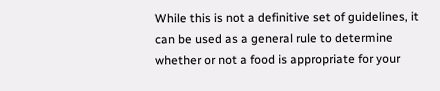While this is not a definitive set of guidelines, it can be used as a general rule to determine whether or not a food is appropriate for your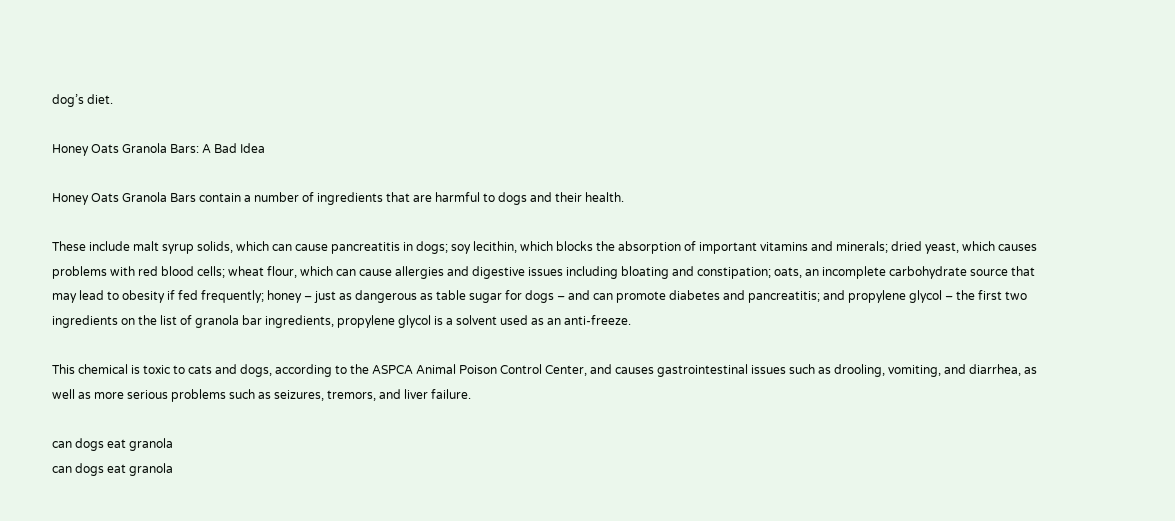dog’s diet.

Honey Oats Granola Bars: A Bad Idea

Honey Oats Granola Bars contain a number of ingredients that are harmful to dogs and their health.

These include malt syrup solids, which can cause pancreatitis in dogs; soy lecithin, which blocks the absorption of important vitamins and minerals; dried yeast, which causes problems with red blood cells; wheat flour, which can cause allergies and digestive issues including bloating and constipation; oats, an incomplete carbohydrate source that may lead to obesity if fed frequently; honey – just as dangerous as table sugar for dogs – and can promote diabetes and pancreatitis; and propylene glycol – the first two ingredients on the list of granola bar ingredients, propylene glycol is a solvent used as an anti-freeze.

This chemical is toxic to cats and dogs, according to the ASPCA Animal Poison Control Center, and causes gastrointestinal issues such as drooling, vomiting, and diarrhea, as well as more serious problems such as seizures, tremors, and liver failure.

can dogs eat granola
can dogs eat granola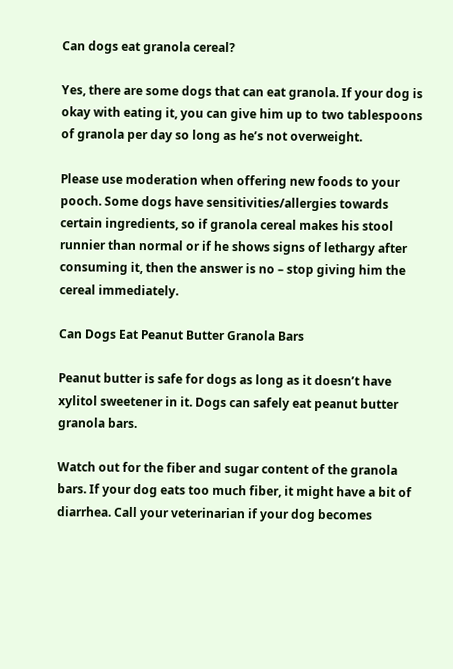Can dogs eat granola cereal?

Yes, there are some dogs that can eat granola. If your dog is okay with eating it, you can give him up to two tablespoons of granola per day so long as he’s not overweight.

Please use moderation when offering new foods to your pooch. Some dogs have sensitivities/allergies towards certain ingredients, so if granola cereal makes his stool runnier than normal or if he shows signs of lethargy after consuming it, then the answer is no – stop giving him the cereal immediately.

Can Dogs Eat Peanut Butter Granola Bars

Peanut butter is safe for dogs as long as it doesn’t have xylitol sweetener in it. Dogs can safely eat peanut butter granola bars.

Watch out for the fiber and sugar content of the granola bars. If your dog eats too much fiber, it might have a bit of diarrhea. Call your veterinarian if your dog becomes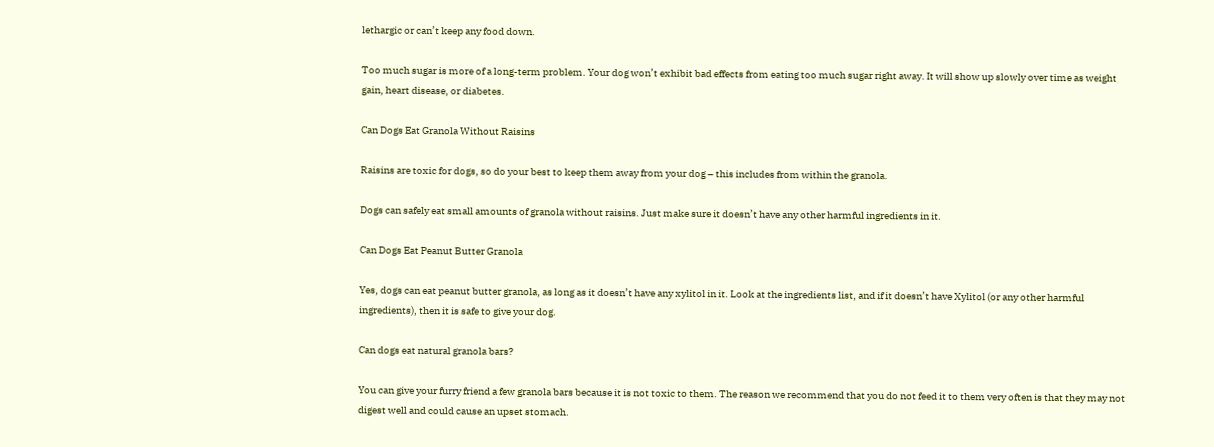lethargic or can’t keep any food down.

Too much sugar is more of a long-term problem. Your dog won’t exhibit bad effects from eating too much sugar right away. It will show up slowly over time as weight gain, heart disease, or diabetes.

Can Dogs Eat Granola Without Raisins

Raisins are toxic for dogs, so do your best to keep them away from your dog – this includes from within the granola.

Dogs can safely eat small amounts of granola without raisins. Just make sure it doesn’t have any other harmful ingredients in it.

Can Dogs Eat Peanut Butter Granola

Yes, dogs can eat peanut butter granola, as long as it doesn’t have any xylitol in it. Look at the ingredients list, and if it doesn’t have Xylitol (or any other harmful ingredients), then it is safe to give your dog.

Can dogs eat natural granola bars?

You can give your furry friend a few granola bars because it is not toxic to them. The reason we recommend that you do not feed it to them very often is that they may not digest well and could cause an upset stomach.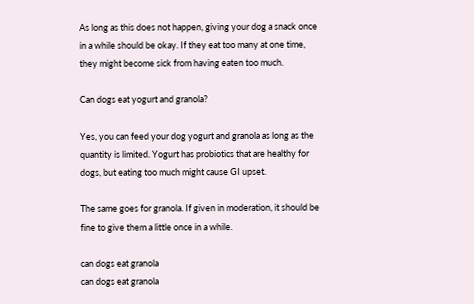As long as this does not happen, giving your dog a snack once in a while should be okay. If they eat too many at one time, they might become sick from having eaten too much.

Can dogs eat yogurt and granola?

Yes, you can feed your dog yogurt and granola as long as the quantity is limited. Yogurt has probiotics that are healthy for dogs, but eating too much might cause GI upset.

The same goes for granola. If given in moderation, it should be fine to give them a little once in a while.

can dogs eat granola
can dogs eat granola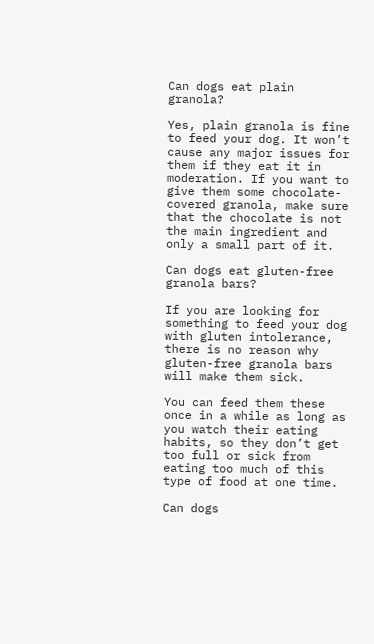Can dogs eat plain granola?

Yes, plain granola is fine to feed your dog. It won’t cause any major issues for them if they eat it in moderation. If you want to give them some chocolate-covered granola, make sure that the chocolate is not the main ingredient and only a small part of it.

Can dogs eat gluten-free granola bars?

If you are looking for something to feed your dog with gluten intolerance, there is no reason why gluten-free granola bars will make them sick.

You can feed them these once in a while as long as you watch their eating habits, so they don’t get too full or sick from eating too much of this type of food at one time.

Can dogs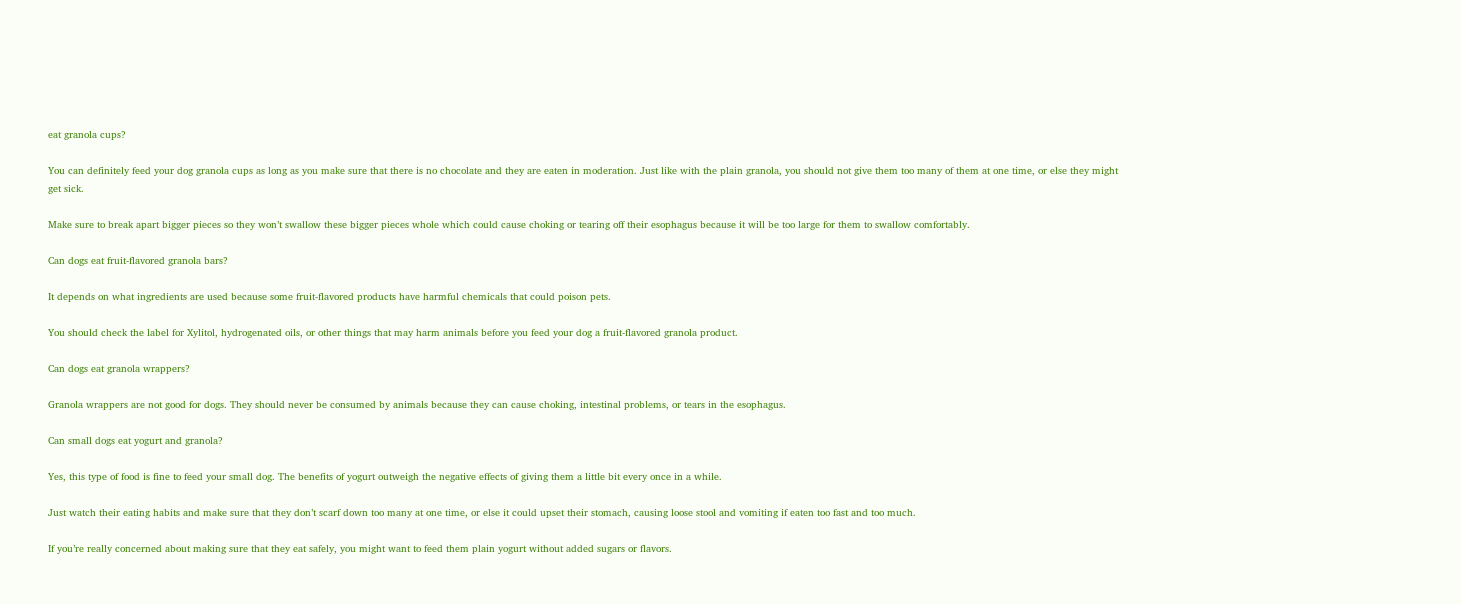eat granola cups?

You can definitely feed your dog granola cups as long as you make sure that there is no chocolate and they are eaten in moderation. Just like with the plain granola, you should not give them too many of them at one time, or else they might get sick.

Make sure to break apart bigger pieces so they won’t swallow these bigger pieces whole which could cause choking or tearing off their esophagus because it will be too large for them to swallow comfortably.

Can dogs eat fruit-flavored granola bars?

It depends on what ingredients are used because some fruit-flavored products have harmful chemicals that could poison pets.

You should check the label for Xylitol, hydrogenated oils, or other things that may harm animals before you feed your dog a fruit-flavored granola product.

Can dogs eat granola wrappers?

Granola wrappers are not good for dogs. They should never be consumed by animals because they can cause choking, intestinal problems, or tears in the esophagus.

Can small dogs eat yogurt and granola?

Yes, this type of food is fine to feed your small dog. The benefits of yogurt outweigh the negative effects of giving them a little bit every once in a while.

Just watch their eating habits and make sure that they don’t scarf down too many at one time, or else it could upset their stomach, causing loose stool and vomiting if eaten too fast and too much.

If you’re really concerned about making sure that they eat safely, you might want to feed them plain yogurt without added sugars or flavors.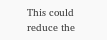This could reduce the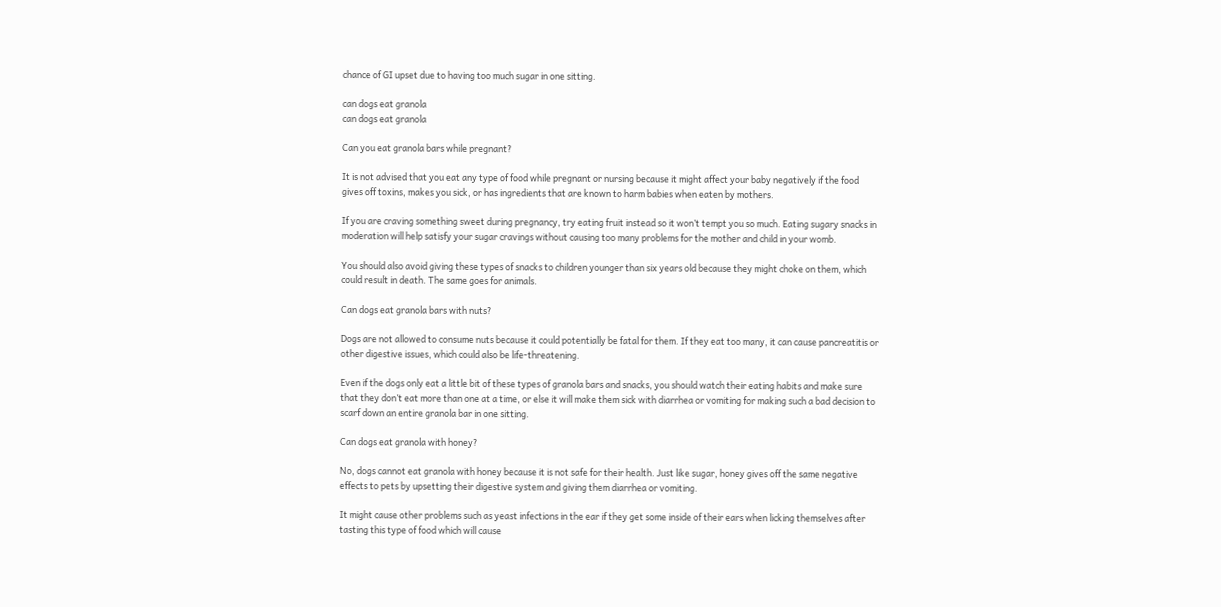chance of GI upset due to having too much sugar in one sitting.

can dogs eat granola
can dogs eat granola

Can you eat granola bars while pregnant?

It is not advised that you eat any type of food while pregnant or nursing because it might affect your baby negatively if the food gives off toxins, makes you sick, or has ingredients that are known to harm babies when eaten by mothers.

If you are craving something sweet during pregnancy, try eating fruit instead so it won’t tempt you so much. Eating sugary snacks in moderation will help satisfy your sugar cravings without causing too many problems for the mother and child in your womb.

You should also avoid giving these types of snacks to children younger than six years old because they might choke on them, which could result in death. The same goes for animals.

Can dogs eat granola bars with nuts?

Dogs are not allowed to consume nuts because it could potentially be fatal for them. If they eat too many, it can cause pancreatitis or other digestive issues, which could also be life-threatening.

Even if the dogs only eat a little bit of these types of granola bars and snacks, you should watch their eating habits and make sure that they don’t eat more than one at a time, or else it will make them sick with diarrhea or vomiting for making such a bad decision to scarf down an entire granola bar in one sitting.

Can dogs eat granola with honey?

No, dogs cannot eat granola with honey because it is not safe for their health. Just like sugar, honey gives off the same negative effects to pets by upsetting their digestive system and giving them diarrhea or vomiting.

It might cause other problems such as yeast infections in the ear if they get some inside of their ears when licking themselves after tasting this type of food which will cause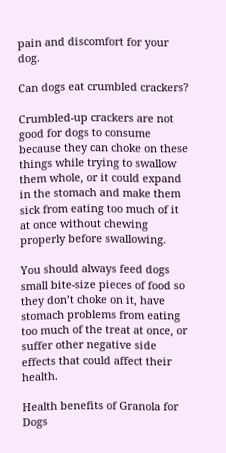pain and discomfort for your dog.

Can dogs eat crumbled crackers?

Crumbled-up crackers are not good for dogs to consume because they can choke on these things while trying to swallow them whole, or it could expand in the stomach and make them sick from eating too much of it at once without chewing properly before swallowing.

You should always feed dogs small bite-size pieces of food so they don’t choke on it, have stomach problems from eating too much of the treat at once, or suffer other negative side effects that could affect their health.

Health benefits of Granola for Dogs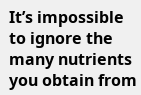It’s impossible to ignore the many nutrients you obtain from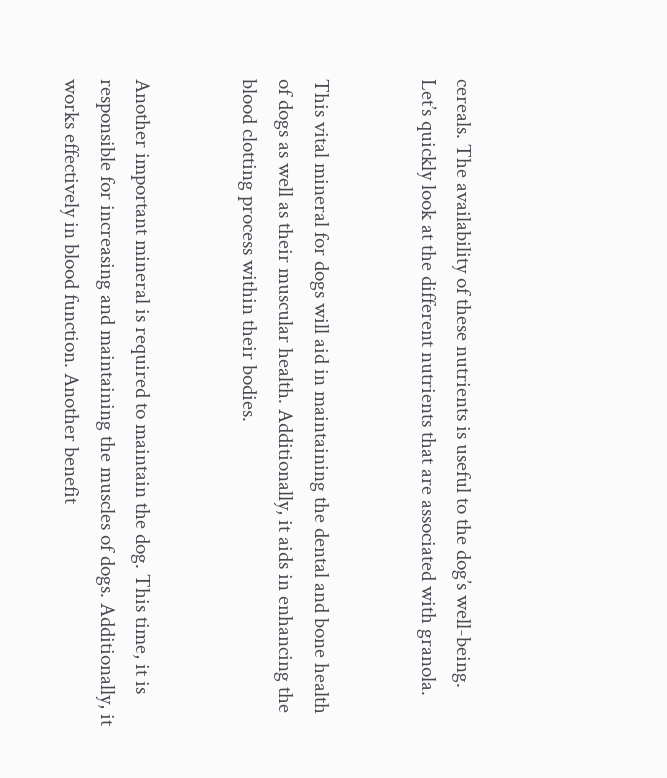cereals. The availability of these nutrients is useful to the dog’s well-being. Let’s quickly look at the different nutrients that are associated with granola.


This vital mineral for dogs will aid in maintaining the dental and bone health of dogs as well as their muscular health. Additionally, it aids in enhancing the blood clotting process within their bodies.


Another important mineral is required to maintain the dog. This time, it is responsible for increasing and maintaining the muscles of dogs. Additionally, it works effectively in blood function. Another benefit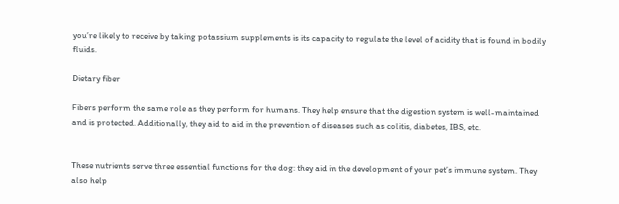you’re likely to receive by taking potassium supplements is its capacity to regulate the level of acidity that is found in bodily fluids.

Dietary fiber

Fibers perform the same role as they perform for humans. They help ensure that the digestion system is well-maintained and is protected. Additionally, they aid to aid in the prevention of diseases such as colitis, diabetes, IBS, etc.


These nutrients serve three essential functions for the dog: they aid in the development of your pet’s immune system. They also help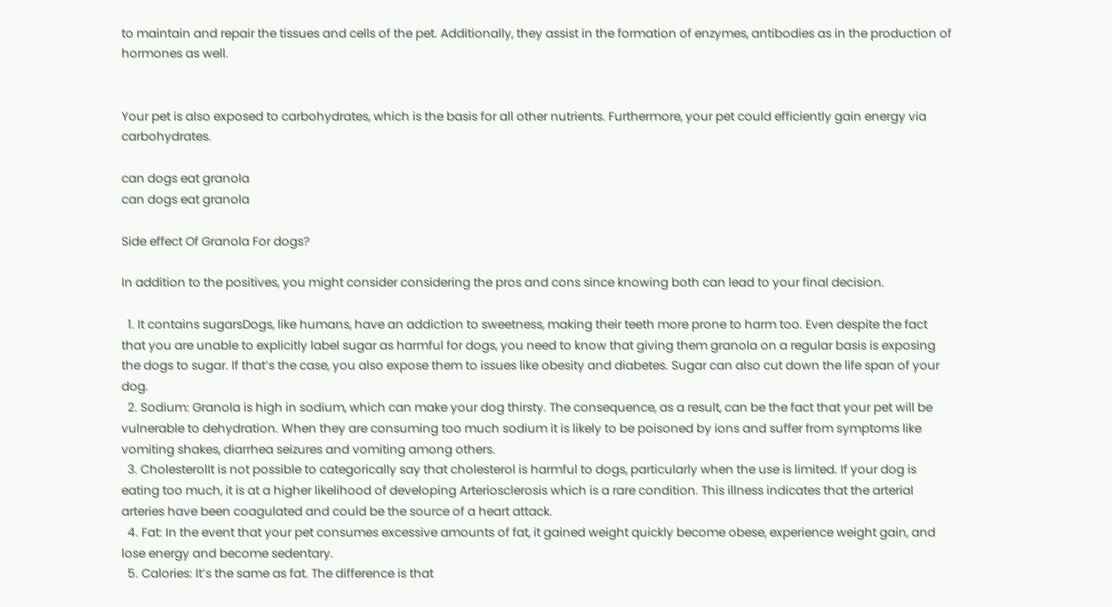to maintain and repair the tissues and cells of the pet. Additionally, they assist in the formation of enzymes, antibodies as in the production of hormones as well.


Your pet is also exposed to carbohydrates, which is the basis for all other nutrients. Furthermore, your pet could efficiently gain energy via carbohydrates.

can dogs eat granola
can dogs eat granola

Side effect Of Granola For dogs?

In addition to the positives, you might consider considering the pros and cons since knowing both can lead to your final decision.

  1. It contains sugarsDogs, like humans, have an addiction to sweetness, making their teeth more prone to harm too. Even despite the fact that you are unable to explicitly label sugar as harmful for dogs, you need to know that giving them granola on a regular basis is exposing the dogs to sugar. If that’s the case, you also expose them to issues like obesity and diabetes. Sugar can also cut down the life span of your dog.
  2. Sodium: Granola is high in sodium, which can make your dog thirsty. The consequence, as a result, can be the fact that your pet will be vulnerable to dehydration. When they are consuming too much sodium it is likely to be poisoned by ions and suffer from symptoms like vomiting shakes, diarrhea seizures and vomiting among others.
  3. CholesterolIt is not possible to categorically say that cholesterol is harmful to dogs, particularly when the use is limited. If your dog is eating too much, it is at a higher likelihood of developing Arteriosclerosis which is a rare condition. This illness indicates that the arterial arteries have been coagulated and could be the source of a heart attack.
  4. Fat: In the event that your pet consumes excessive amounts of fat, it gained weight quickly become obese, experience weight gain, and lose energy and become sedentary.
  5. Calories: It’s the same as fat. The difference is that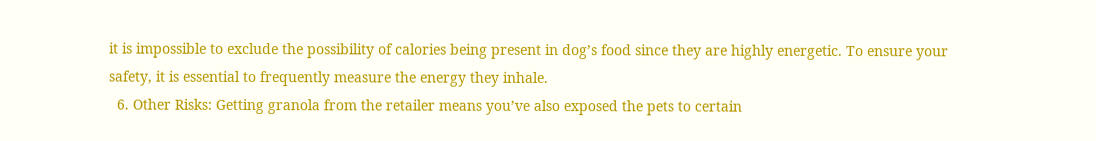it is impossible to exclude the possibility of calories being present in dog’s food since they are highly energetic. To ensure your safety, it is essential to frequently measure the energy they inhale.
  6. Other Risks: Getting granola from the retailer means you’ve also exposed the pets to certain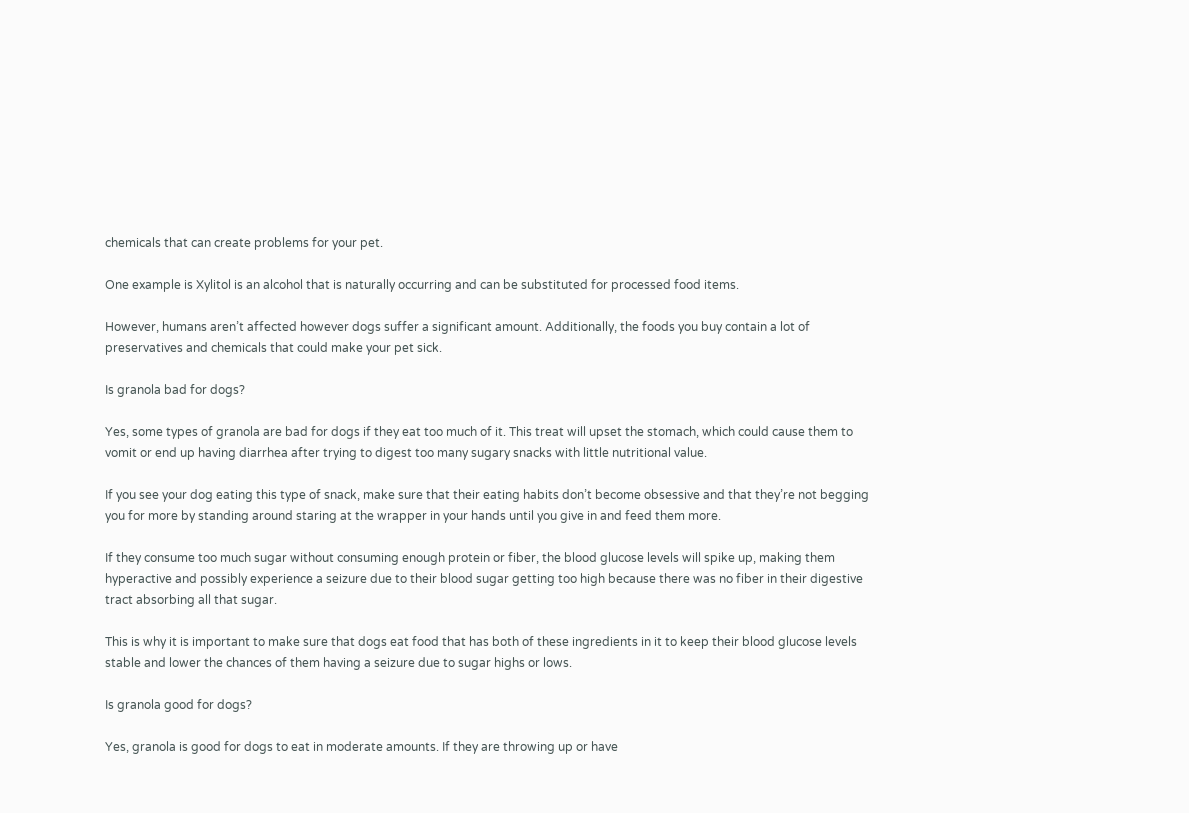chemicals that can create problems for your pet.

One example is Xylitol is an alcohol that is naturally occurring and can be substituted for processed food items.

However, humans aren’t affected however dogs suffer a significant amount. Additionally, the foods you buy contain a lot of preservatives and chemicals that could make your pet sick.

Is granola bad for dogs?

Yes, some types of granola are bad for dogs if they eat too much of it. This treat will upset the stomach, which could cause them to vomit or end up having diarrhea after trying to digest too many sugary snacks with little nutritional value.

If you see your dog eating this type of snack, make sure that their eating habits don’t become obsessive and that they’re not begging you for more by standing around staring at the wrapper in your hands until you give in and feed them more.

If they consume too much sugar without consuming enough protein or fiber, the blood glucose levels will spike up, making them hyperactive and possibly experience a seizure due to their blood sugar getting too high because there was no fiber in their digestive tract absorbing all that sugar.

This is why it is important to make sure that dogs eat food that has both of these ingredients in it to keep their blood glucose levels stable and lower the chances of them having a seizure due to sugar highs or lows.

Is granola good for dogs?

Yes, granola is good for dogs to eat in moderate amounts. If they are throwing up or have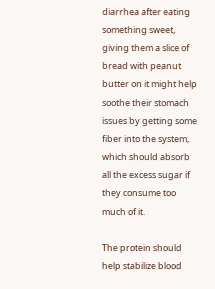diarrhea after eating something sweet, giving them a slice of bread with peanut butter on it might help soothe their stomach issues by getting some fiber into the system, which should absorb all the excess sugar if they consume too much of it.

The protein should help stabilize blood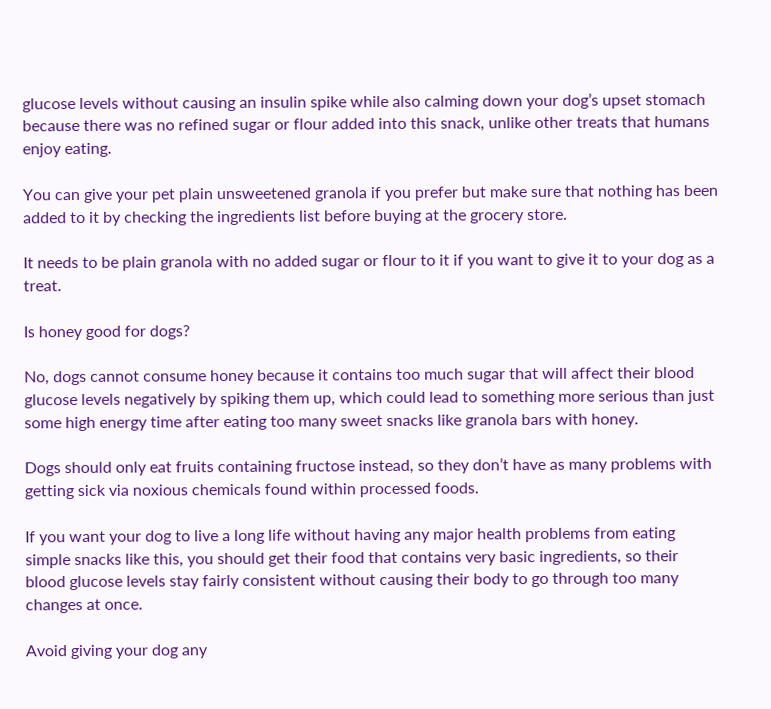glucose levels without causing an insulin spike while also calming down your dog’s upset stomach because there was no refined sugar or flour added into this snack, unlike other treats that humans enjoy eating.

You can give your pet plain unsweetened granola if you prefer but make sure that nothing has been added to it by checking the ingredients list before buying at the grocery store.

It needs to be plain granola with no added sugar or flour to it if you want to give it to your dog as a treat.

Is honey good for dogs?

No, dogs cannot consume honey because it contains too much sugar that will affect their blood glucose levels negatively by spiking them up, which could lead to something more serious than just some high energy time after eating too many sweet snacks like granola bars with honey.

Dogs should only eat fruits containing fructose instead, so they don’t have as many problems with getting sick via noxious chemicals found within processed foods.

If you want your dog to live a long life without having any major health problems from eating simple snacks like this, you should get their food that contains very basic ingredients, so their blood glucose levels stay fairly consistent without causing their body to go through too many changes at once.

Avoid giving your dog any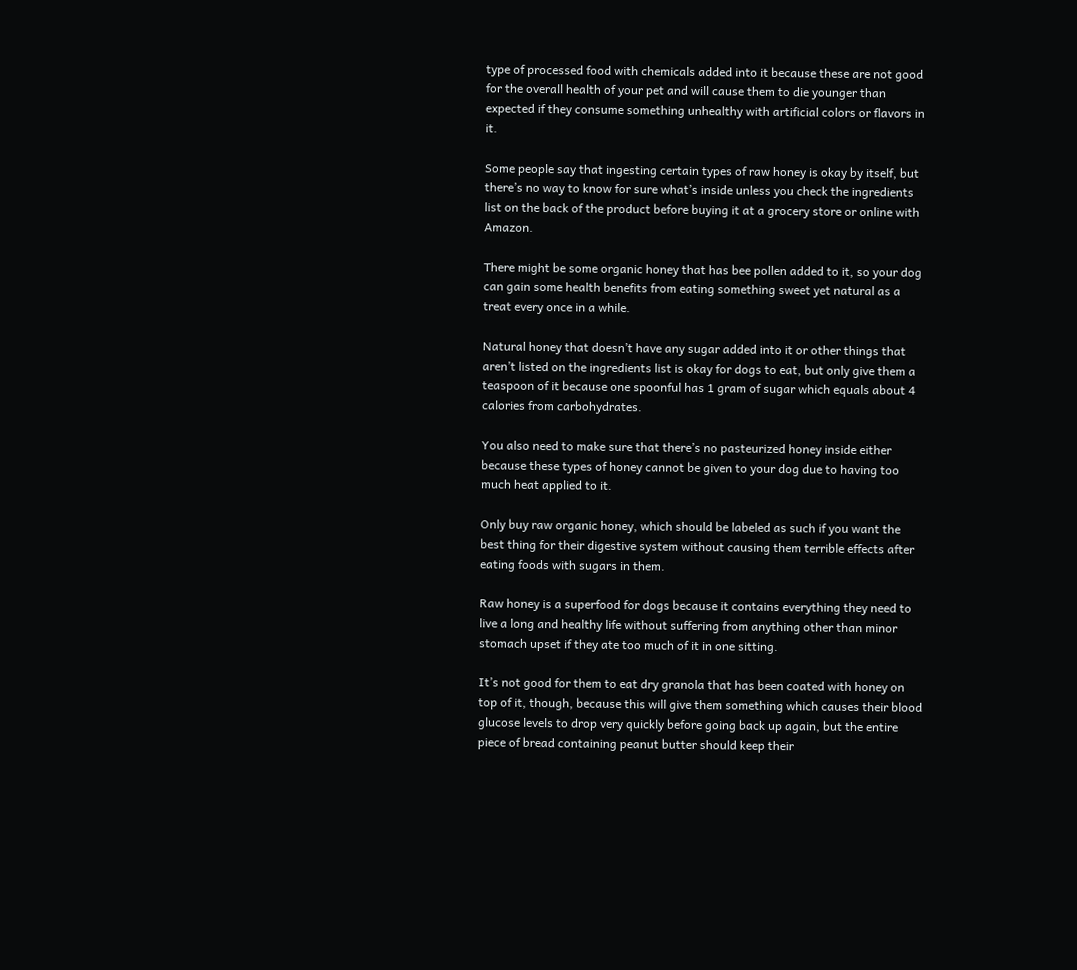type of processed food with chemicals added into it because these are not good for the overall health of your pet and will cause them to die younger than expected if they consume something unhealthy with artificial colors or flavors in it.

Some people say that ingesting certain types of raw honey is okay by itself, but there’s no way to know for sure what’s inside unless you check the ingredients list on the back of the product before buying it at a grocery store or online with Amazon.

There might be some organic honey that has bee pollen added to it, so your dog can gain some health benefits from eating something sweet yet natural as a treat every once in a while.

Natural honey that doesn’t have any sugar added into it or other things that aren’t listed on the ingredients list is okay for dogs to eat, but only give them a teaspoon of it because one spoonful has 1 gram of sugar which equals about 4 calories from carbohydrates.

You also need to make sure that there’s no pasteurized honey inside either because these types of honey cannot be given to your dog due to having too much heat applied to it.

Only buy raw organic honey, which should be labeled as such if you want the best thing for their digestive system without causing them terrible effects after eating foods with sugars in them.

Raw honey is a superfood for dogs because it contains everything they need to live a long and healthy life without suffering from anything other than minor stomach upset if they ate too much of it in one sitting.

It’s not good for them to eat dry granola that has been coated with honey on top of it, though, because this will give them something which causes their blood glucose levels to drop very quickly before going back up again, but the entire piece of bread containing peanut butter should keep their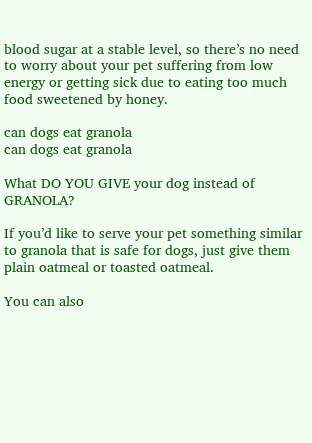blood sugar at a stable level, so there’s no need to worry about your pet suffering from low energy or getting sick due to eating too much food sweetened by honey.

can dogs eat granola
can dogs eat granola

What DO YOU GIVE your dog instead of GRANOLA?

If you’d like to serve your pet something similar to granola that is safe for dogs, just give them plain oatmeal or toasted oatmeal.

You can also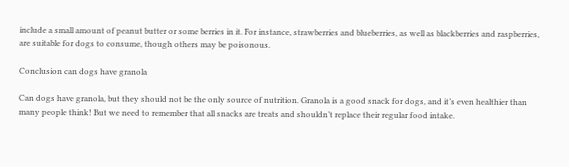include a small amount of peanut butter or some berries in it. For instance, strawberries and blueberries, as well as blackberries and raspberries, are suitable for dogs to consume, though others may be poisonous.

Conclusion can dogs have granola

Can dogs have granola, but they should not be the only source of nutrition. Granola is a good snack for dogs, and it’s even healthier than many people think! But we need to remember that all snacks are treats and shouldn’t replace their regular food intake.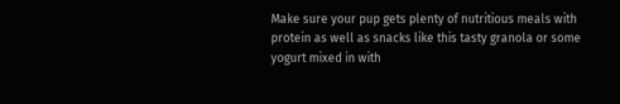Make sure your pup gets plenty of nutritious meals with protein as well as snacks like this tasty granola or some yogurt mixed in with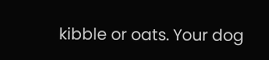kibble or oats. Your dog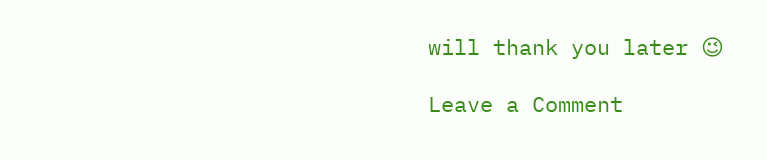will thank you later 😉

Leave a Comment